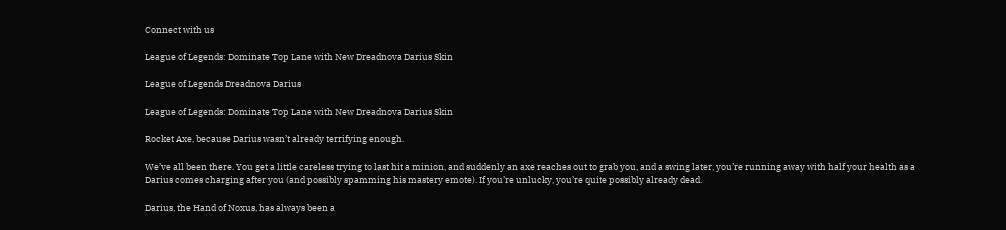Connect with us

League of Legends: Dominate Top Lane with New Dreadnova Darius Skin

League of Legends Dreadnova Darius

League of Legends: Dominate Top Lane with New Dreadnova Darius Skin

Rocket Axe, because Darius wasn’t already terrifying enough.

We’ve all been there. You get a little careless trying to last hit a minion, and suddenly an axe reaches out to grab you, and a swing later, you’re running away with half your health as a Darius comes charging after you (and possibly spamming his mastery emote). If you’re unlucky, you’re quite possibly already dead.

Darius, the Hand of Noxus, has always been a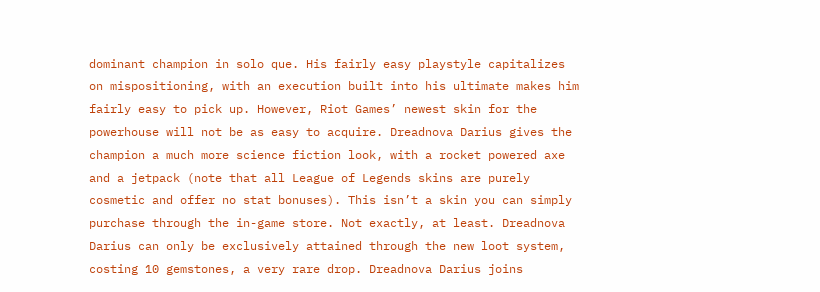dominant champion in solo que. His fairly easy playstyle capitalizes on mispositioning, with an execution built into his ultimate makes him fairly easy to pick up. However, Riot Games’ newest skin for the powerhouse will not be as easy to acquire. Dreadnova Darius gives the champion a much more science fiction look, with a rocket powered axe and a jetpack (note that all League of Legends skins are purely cosmetic and offer no stat bonuses). This isn’t a skin you can simply purchase through the in-game store. Not exactly, at least. Dreadnova Darius can only be exclusively attained through the new loot system, costing 10 gemstones, a very rare drop. Dreadnova Darius joins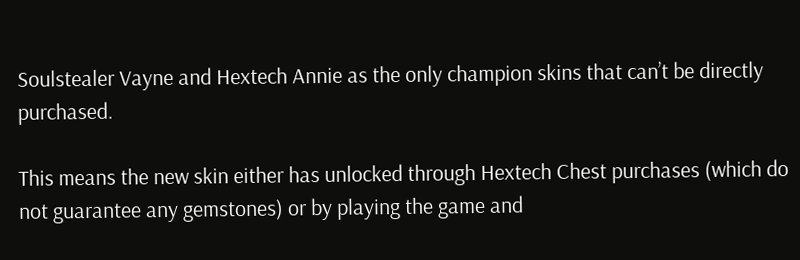Soulstealer Vayne and Hextech Annie as the only champion skins that can’t be directly purchased.

This means the new skin either has unlocked through Hextech Chest purchases (which do not guarantee any gemstones) or by playing the game and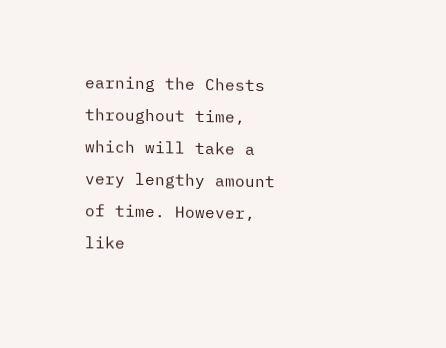earning the Chests throughout time, which will take a very lengthy amount of time. However, like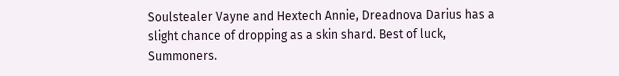Soulstealer Vayne and Hextech Annie, Dreadnova Darius has a slight chance of dropping as a skin shard. Best of luck, Summoners.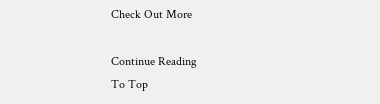Check Out More

Continue Reading
To Top